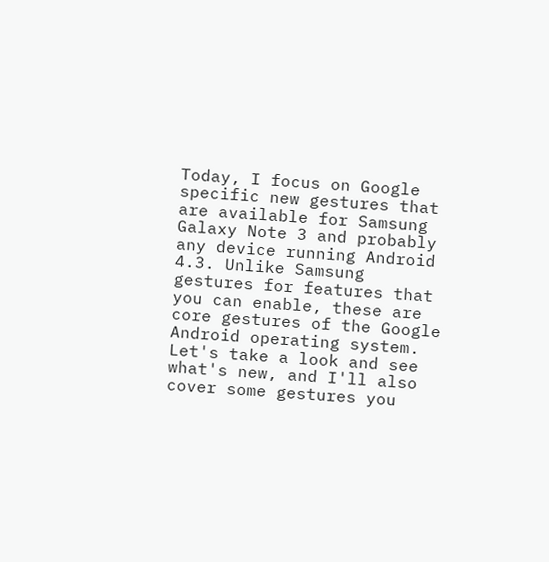Today, I focus on Google specific new gestures that are available for Samsung Galaxy Note 3 and probably any device running Android 4.3. Unlike Samsung gestures for features that you can enable, these are core gestures of the Google Android operating system. Let's take a look and see what's new, and I'll also cover some gestures you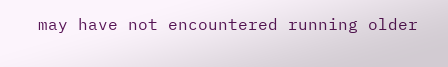may have not encountered running older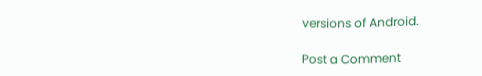versions of Android.

Post a Comment